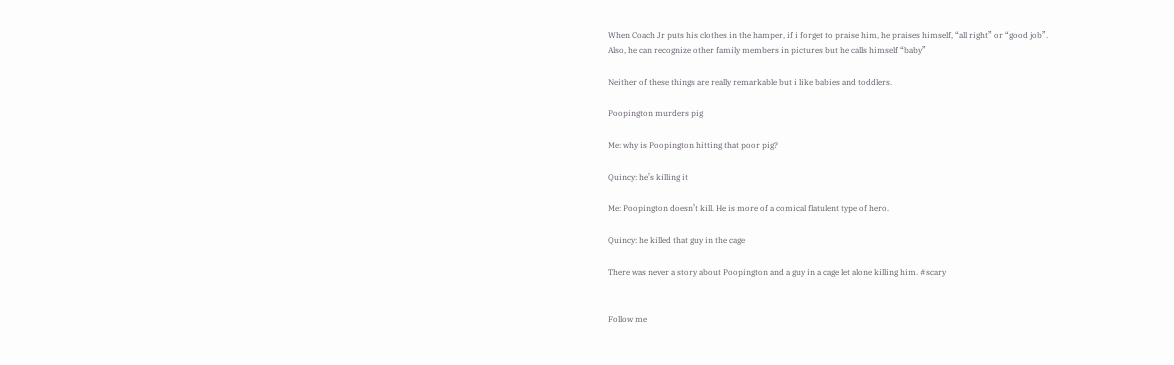When Coach Jr puts his clothes in the hamper, if i forget to praise him, he praises himself, “all right” or “good job”.
Also, he can recognize other family members in pictures but he calls himself “baby”

Neither of these things are really remarkable but i like babies and toddlers.

Poopington murders pig

Me: why is Poopington hitting that poor pig?

Quincy: he’s killing it

Me: Poopington doesn’t kill. He is more of a comical flatulent type of hero.

Quincy: he killed that guy in the cage

There was never a story about Poopington and a guy in a cage let alone killing him. #scary


Follow me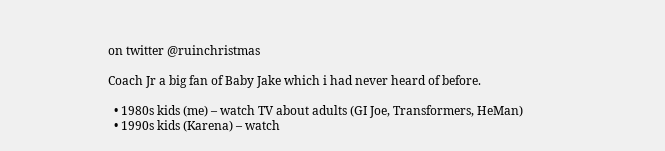on twitter @ruinchristmas

Coach Jr a big fan of Baby Jake which i had never heard of before.

  • 1980s kids (me) – watch TV about adults (GI Joe, Transformers, HeMan)
  • 1990s kids (Karena) – watch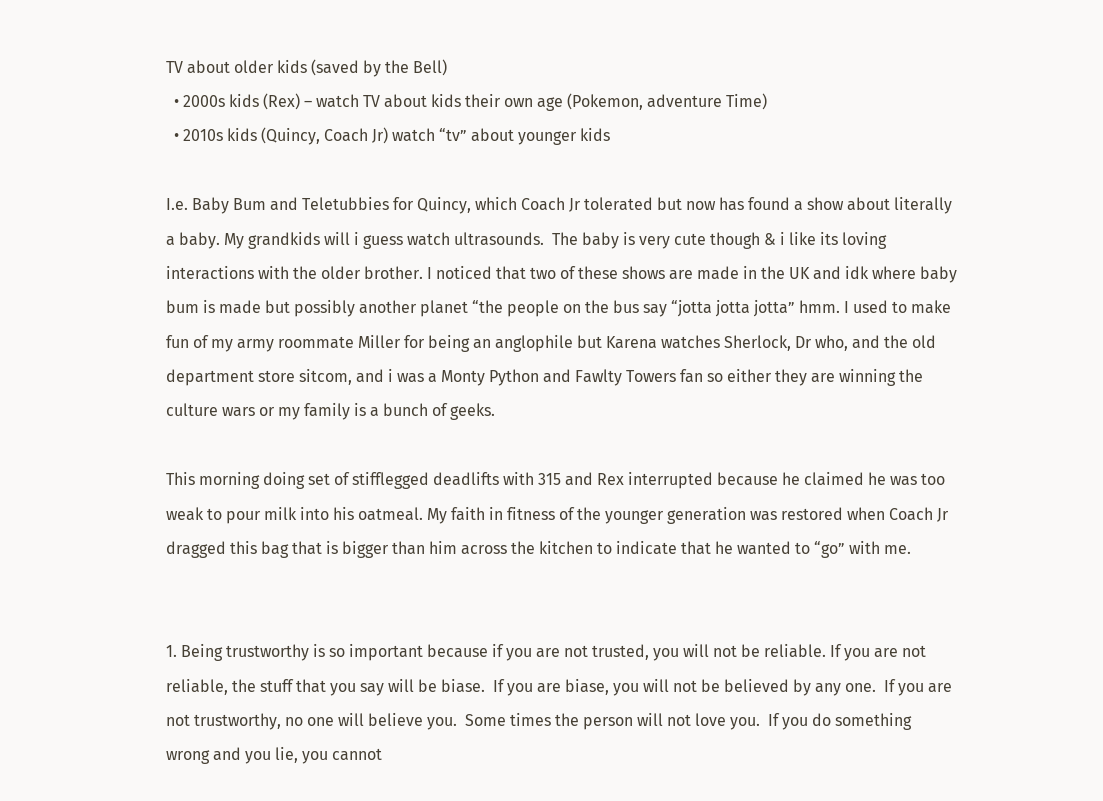TV about older kids (saved by the Bell)
  • 2000s kids (Rex) – watch TV about kids their own age (Pokemon, adventure Time)
  • 2010s kids (Quincy, Coach Jr) watch “tv” about younger kids

I.e. Baby Bum and Teletubbies for Quincy, which Coach Jr tolerated but now has found a show about literally a baby. My grandkids will i guess watch ultrasounds.  The baby is very cute though & i like its loving interactions with the older brother. I noticed that two of these shows are made in the UK and idk where baby bum is made but possibly another planet “the people on the bus say “jotta jotta jotta” hmm. I used to make fun of my army roommate Miller for being an anglophile but Karena watches Sherlock, Dr who, and the old department store sitcom, and i was a Monty Python and Fawlty Towers fan so either they are winning the culture wars or my family is a bunch of geeks.

This morning doing set of stifflegged deadlifts with 315 and Rex interrupted because he claimed he was too weak to pour milk into his oatmeal. My faith in fitness of the younger generation was restored when Coach Jr dragged this bag that is bigger than him across the kitchen to indicate that he wanted to “go” with me.


1. Being trustworthy is so important because if you are not trusted, you will not be reliable. If you are not reliable, the stuff that you say will be biase.  If you are biase, you will not be believed by any one.  If you are not trustworthy, no one will believe you.  Some times the person will not love you.  If you do something wrong and you lie, you cannot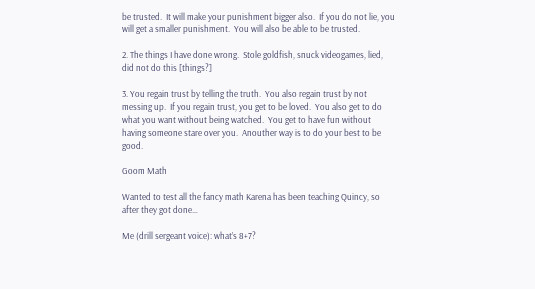be trusted.  It will make your punishment bigger also.  If you do not lie, you will get a smaller punishment.  You will also be able to be trusted.

2. The things I have done wrong.  Stole goldfish, snuck videogames, lied, did not do this [things?]

3. You regain trust by telling the truth.  You also regain trust by not messing up.  If you regain trust, you get to be loved.  You also get to do what you want without being watched.  You get to have fun without having someone stare over you.  Anouther way is to do your best to be good.

Goom Math

Wanted to test all the fancy math Karena has been teaching Quincy, so after they got done…

Me (drill sergeant voice): what’s 8+7?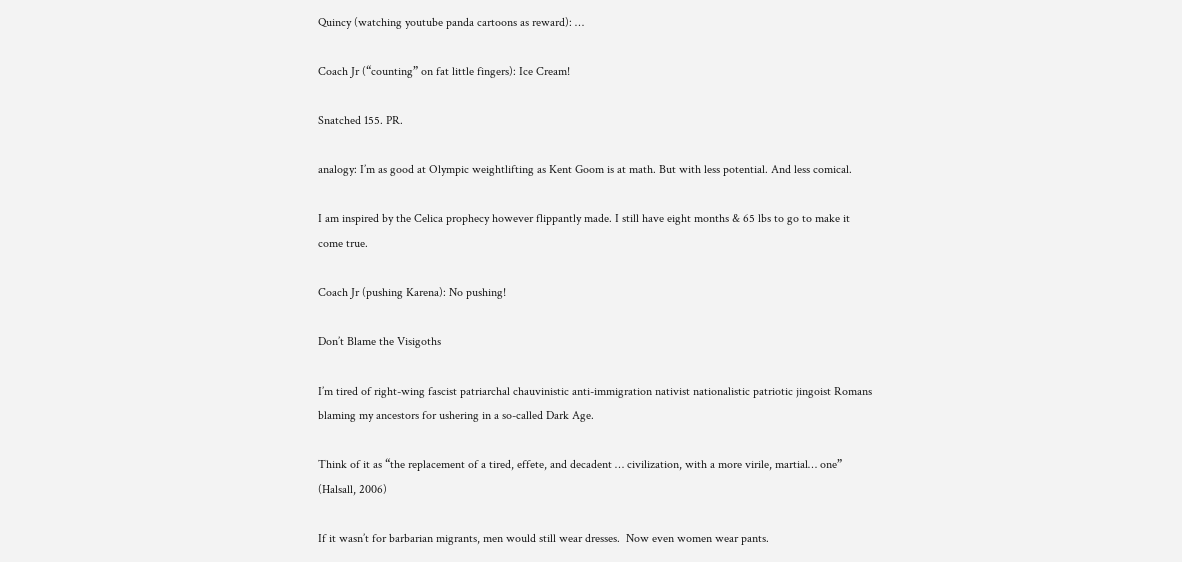Quincy (watching youtube panda cartoons as reward): …

Coach Jr (“counting” on fat little fingers): Ice Cream!

Snatched 155. PR.

analogy: I’m as good at Olympic weightlifting as Kent Goom is at math. But with less potential. And less comical.

I am inspired by the Celica prophecy however flippantly made. I still have eight months & 65 lbs to go to make it come true.

Coach Jr (pushing Karena): No pushing!

Don’t Blame the Visigoths

I’m tired of right-wing fascist patriarchal chauvinistic anti-immigration nativist nationalistic patriotic jingoist Romans blaming my ancestors for ushering in a so-called Dark Age.

Think of it as “the replacement of a tired, effete, and decadent … civilization, with a more virile, martial… one” (Halsall, 2006)

If it wasn’t for barbarian migrants, men would still wear dresses.  Now even women wear pants.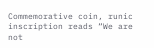Commemorative coin, runic inscription reads “We are not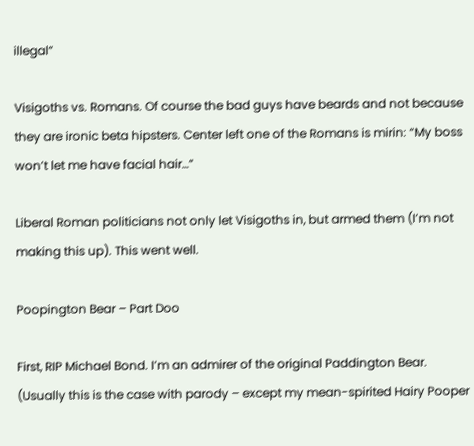illegal”

Visigoths vs. Romans. Of course the bad guys have beards and not because they are ironic beta hipsters. Center left one of the Romans is mirin: “My boss won’t let me have facial hair…”

Liberal Roman politicians not only let Visigoths in, but armed them (I’m not making this up). This went well.

Poopington Bear – Part Doo

First, RIP Michael Bond. I’m an admirer of the original Paddington Bear. (Usually this is the case with parody – except my mean-spirited Hairy Pooper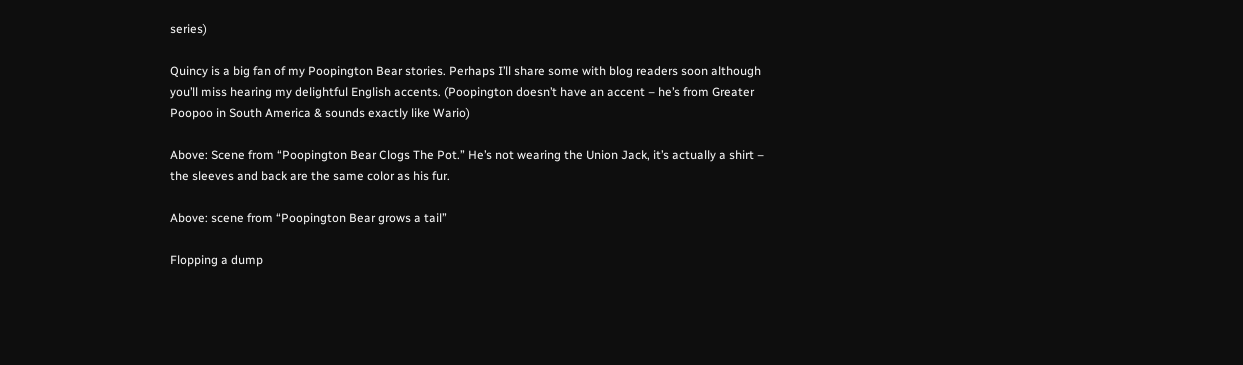series)

Quincy is a big fan of my Poopington Bear stories. Perhaps I’ll share some with blog readers soon although you’ll miss hearing my delightful English accents. (Poopington doesn’t have an accent – he’s from Greater Poopoo in South America & sounds exactly like Wario)

Above: Scene from “Poopington Bear Clogs The Pot.” He’s not wearing the Union Jack, it’s actually a shirt – the sleeves and back are the same color as his fur.

Above: scene from “Poopington Bear grows a tail”

Flopping a dump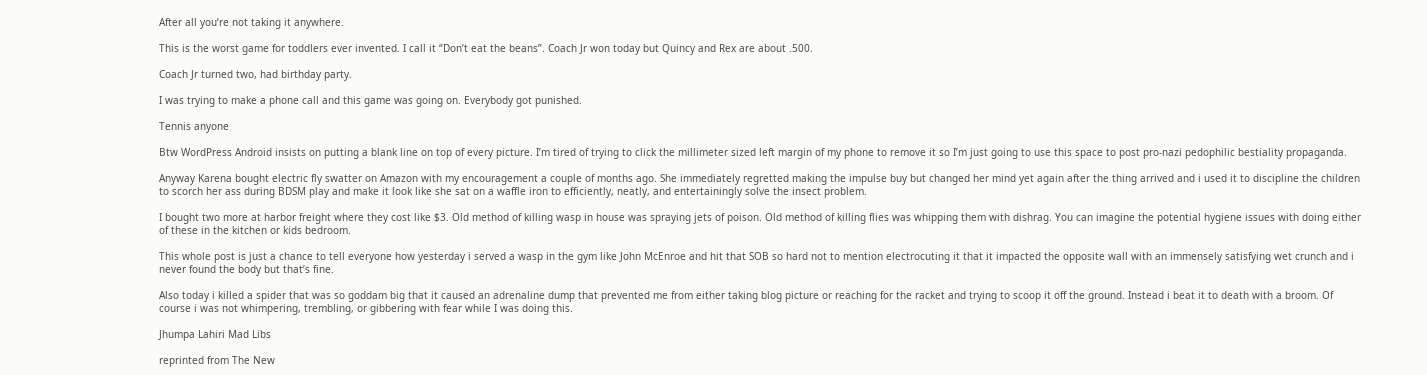After all you’re not taking it anywhere.

This is the worst game for toddlers ever invented. I call it “Don’t eat the beans”. Coach Jr won today but Quincy and Rex are about .500.

Coach Jr turned two, had birthday party.

I was trying to make a phone call and this game was going on. Everybody got punished.

Tennis anyone

Btw WordPress Android insists on putting a blank line on top of every picture. I’m tired of trying to click the millimeter sized left margin of my phone to remove it so I’m just going to use this space to post pro-nazi pedophilic bestiality propaganda.

Anyway Karena bought electric fly swatter on Amazon with my encouragement a couple of months ago. She immediately regretted making the impulse buy but changed her mind yet again after the thing arrived and i used it to discipline the children to scorch her ass during BDSM play and make it look like she sat on a waffle iron to efficiently, neatly, and entertainingly solve the insect problem.

I bought two more at harbor freight where they cost like $3. Old method of killing wasp in house was spraying jets of poison. Old method of killing flies was whipping them with dishrag. You can imagine the potential hygiene issues with doing either of these in the kitchen or kids bedroom.

This whole post is just a chance to tell everyone how yesterday i served a wasp in the gym like John McEnroe and hit that SOB so hard not to mention electrocuting it that it impacted the opposite wall with an immensely satisfying wet crunch and i never found the body but that’s fine.

Also today i killed a spider that was so goddam big that it caused an adrenaline dump that prevented me from either taking blog picture or reaching for the racket and trying to scoop it off the ground. Instead i beat it to death with a broom. Of course i was not whimpering, trembling, or gibbering with fear while I was doing this.

Jhumpa Lahiri Mad Libs

reprinted from The New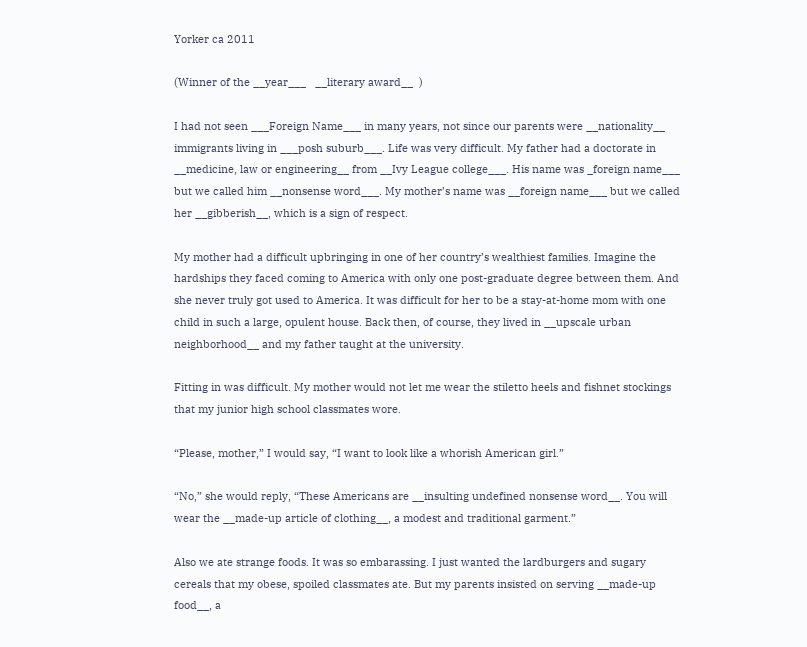Yorker ca 2011

(Winner of the __year___   __literary award__  )

I had not seen ___Foreign Name___ in many years, not since our parents were __nationality__ immigrants living in ___posh suburb___. Life was very difficult. My father had a doctorate in __medicine, law or engineering__ from __Ivy League college___. His name was _foreign name___ but we called him __nonsense word___. My mother’s name was __foreign name___ but we called her __gibberish__, which is a sign of respect.

My mother had a difficult upbringing in one of her country’s wealthiest families. Imagine the hardships they faced coming to America with only one post-graduate degree between them. And she never truly got used to America. It was difficult for her to be a stay-at-home mom with one child in such a large, opulent house. Back then, of course, they lived in __upscale urban neighborhood__ and my father taught at the university.

Fitting in was difficult. My mother would not let me wear the stiletto heels and fishnet stockings that my junior high school classmates wore.

“Please, mother,” I would say, “I want to look like a whorish American girl.”

“No,” she would reply, “These Americans are __insulting undefined nonsense word__. You will wear the __made-up article of clothing__, a modest and traditional garment.”

Also we ate strange foods. It was so embarassing. I just wanted the lardburgers and sugary cereals that my obese, spoiled classmates ate. But my parents insisted on serving __made-up food__, a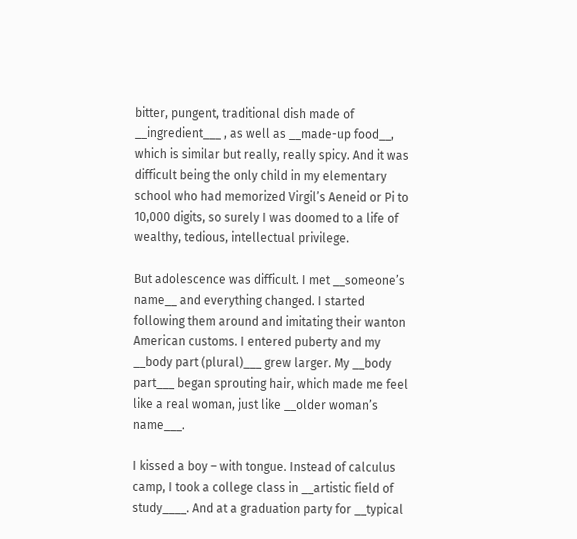bitter, pungent, traditional dish made of __ingredient___ , as well as __made-up food__, which is similar but really, really spicy. And it was difficult being the only child in my elementary school who had memorized Virgil’s Aeneid or Pi to 10,000 digits, so surely I was doomed to a life of wealthy, tedious, intellectual privilege.

But adolescence was difficult. I met __someone’s name__ and everything changed. I started following them around and imitating their wanton American customs. I entered puberty and my __body part (plural)___ grew larger. My __body part___ began sprouting hair, which made me feel like a real woman, just like __older woman’s name___.

I kissed a boy – with tongue. Instead of calculus camp, I took a college class in __artistic field of study____. And at a graduation party for __typical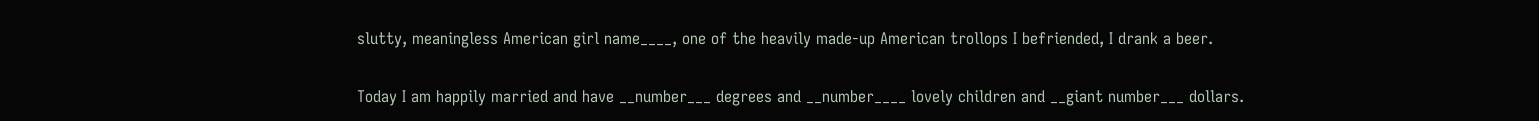slutty, meaningless American girl name____, one of the heavily made-up American trollops I befriended, I drank a beer.

Today I am happily married and have __number___ degrees and __number____ lovely children and __giant number___ dollars.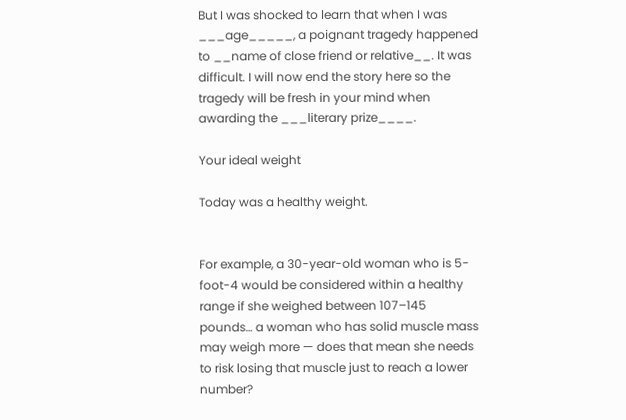But I was shocked to learn that when I was ___age_____, a poignant tragedy happened to __name of close friend or relative__. It was difficult. I will now end the story here so the tragedy will be fresh in your mind when awarding the ___literary prize____.

Your ideal weight

Today was a healthy weight.


For example, a 30-year-old woman who is 5-foot-4 would be considered within a healthy range if she weighed between 107–145 pounds… a woman who has solid muscle mass may weigh more — does that mean she needs to risk losing that muscle just to reach a lower number?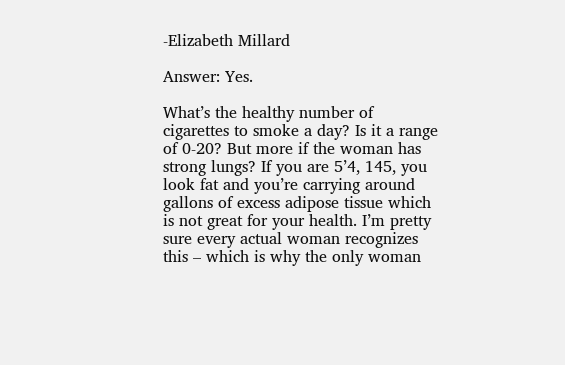-Elizabeth Millard

Answer: Yes.

What’s the healthy number of cigarettes to smoke a day? Is it a range of 0-20? But more if the woman has strong lungs? If you are 5’4, 145, you look fat and you’re carrying around gallons of excess adipose tissue which is not great for your health. I’m pretty sure every actual woman recognizes this – which is why the only woman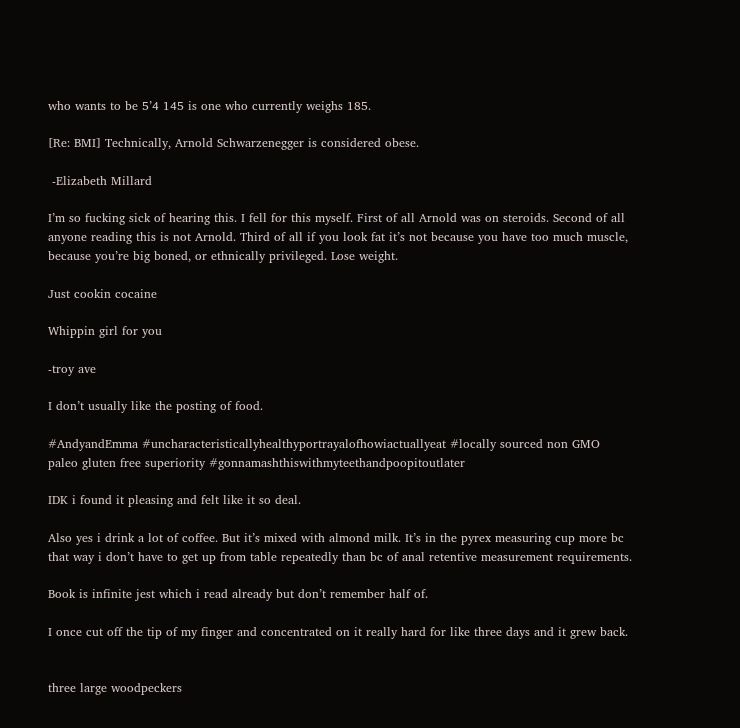who wants to be 5’4 145 is one who currently weighs 185.

[Re: BMI] Technically, Arnold Schwarzenegger is considered obese.

 -Elizabeth Millard

I’m so fucking sick of hearing this. I fell for this myself. First of all Arnold was on steroids. Second of all anyone reading this is not Arnold. Third of all if you look fat it’s not because you have too much muscle, because you’re big boned, or ethnically privileged. Lose weight.

Just cookin cocaine

Whippin girl for you

-troy ave

I don’t usually like the posting of food.

#AndyandEmma #uncharacteristicallyhealthyportrayalofhowiactuallyeat #locally sourced non GMO paleo gluten free superiority #gonnamashthiswithmyteethandpoopitoutlater

IDK i found it pleasing and felt like it so deal.

Also yes i drink a lot of coffee. But it’s mixed with almond milk. It’s in the pyrex measuring cup more bc that way i don’t have to get up from table repeatedly than bc of anal retentive measurement requirements.

Book is infinite jest which i read already but don’t remember half of.

I once cut off the tip of my finger and concentrated on it really hard for like three days and it grew back.


three large woodpeckers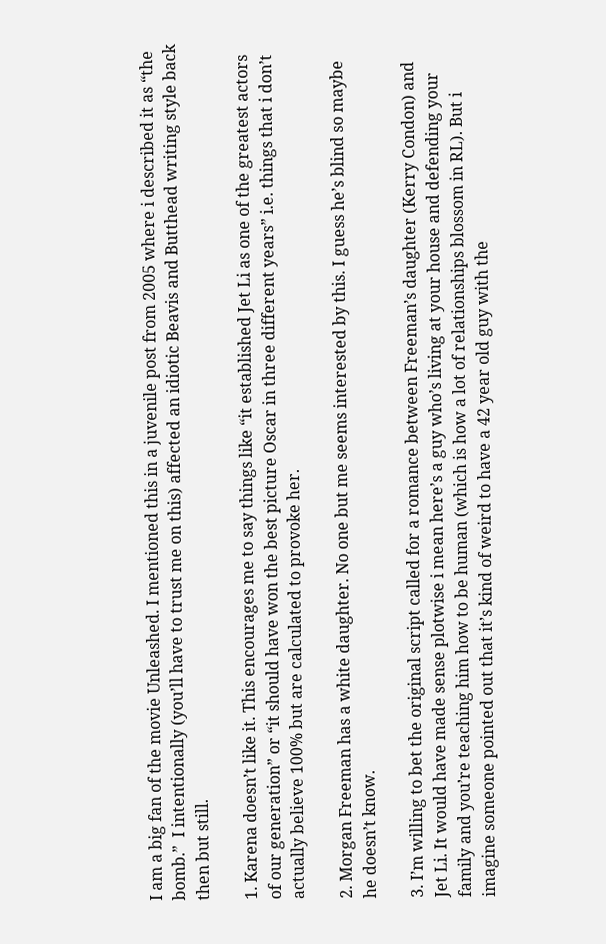I am a big fan of the movie Unleashed. I mentioned this in a juvenile post from 2005 where i described it as “the bomb.”  I intentionally (you’ll have to trust me on this) affected an idiotic Beavis and Butthead writing style back then but still.

1. Karena doesn’t like it. This encourages me to say things like “it established Jet Li as one of the greatest actors of our generation” or “it should have won the best picture Oscar in three different years” i.e. things that i don’t actually believe 100% but are calculated to provoke her.

2. Morgan Freeman has a white daughter. No one but me seems interested by this. I guess he’s blind so maybe he doesn’t know.

3. I’m willing to bet the original script called for a romance between Freeman’s daughter (Kerry Condon) and Jet Li. It would have made sense plotwise i mean here’s a guy who’s living at your house and defending your family and you’re teaching him how to be human (which is how a lot of relationships blossom in RL). But i imagine someone pointed out that it’s kind of weird to have a 42 year old guy with the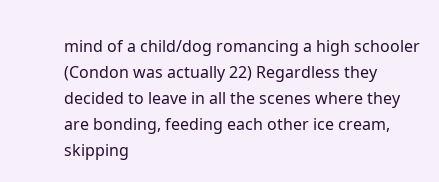mind of a child/dog romancing a high schooler (Condon was actually 22) Regardless they decided to leave in all the scenes where they are bonding, feeding each other ice cream, skipping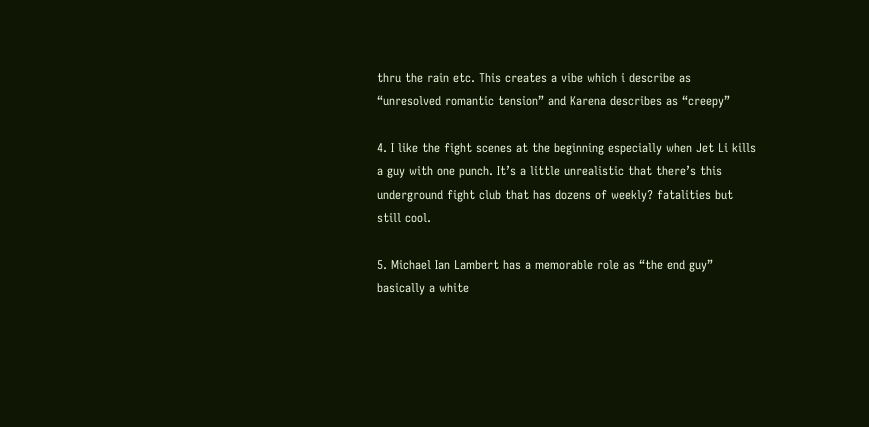thru the rain etc. This creates a vibe which i describe as “unresolved romantic tension” and Karena describes as “creepy”

4. I like the fight scenes at the beginning especially when Jet Li kills a guy with one punch. It’s a little unrealistic that there’s this underground fight club that has dozens of weekly? fatalities but still cool.

5. Michael Ian Lambert has a memorable role as “the end guy” basically a white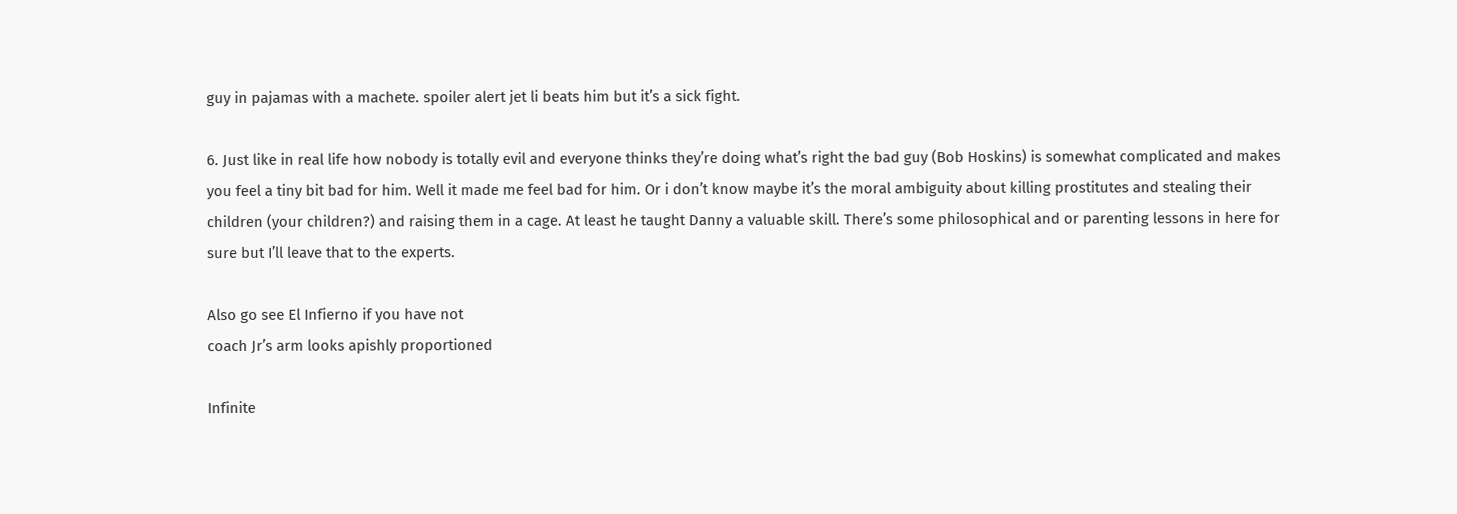guy in pajamas with a machete. spoiler alert jet li beats him but it’s a sick fight.

6. Just like in real life how nobody is totally evil and everyone thinks they’re doing what’s right the bad guy (Bob Hoskins) is somewhat complicated and makes you feel a tiny bit bad for him. Well it made me feel bad for him. Or i don’t know maybe it’s the moral ambiguity about killing prostitutes and stealing their children (your children?) and raising them in a cage. At least he taught Danny a valuable skill. There’s some philosophical and or parenting lessons in here for sure but I’ll leave that to the experts.

Also go see El Infierno if you have not
coach Jr’s arm looks apishly proportioned

Infinite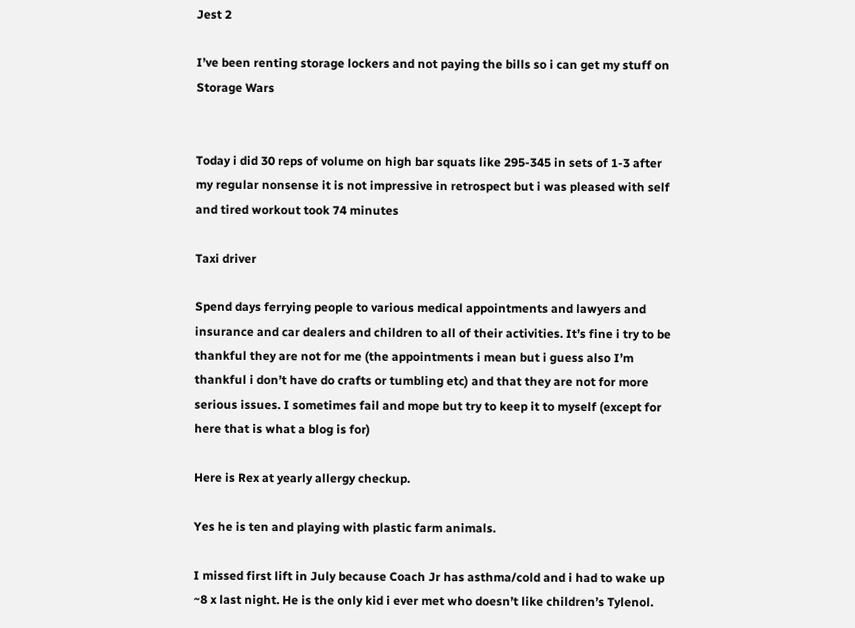Jest 2

I’ve been renting storage lockers and not paying the bills so i can get my stuff on Storage Wars


Today i did 30 reps of volume on high bar squats like 295-345 in sets of 1-3 after my regular nonsense it is not impressive in retrospect but i was pleased with self and tired workout took 74 minutes

Taxi driver

Spend days ferrying people to various medical appointments and lawyers and insurance and car dealers and children to all of their activities. It’s fine i try to be thankful they are not for me (the appointments i mean but i guess also I’m thankful i don’t have do crafts or tumbling etc) and that they are not for more serious issues. I sometimes fail and mope but try to keep it to myself (except for here that is what a blog is for)

Here is Rex at yearly allergy checkup.

Yes he is ten and playing with plastic farm animals.

I missed first lift in July because Coach Jr has asthma/cold and i had to wake up ~8 x last night. He is the only kid i ever met who doesn’t like children’s Tylenol.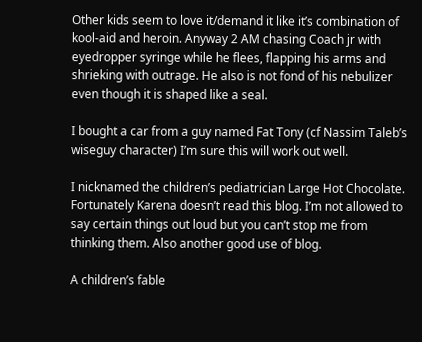Other kids seem to love it/demand it like it’s combination of kool-aid and heroin. Anyway 2 AM chasing Coach jr with eyedropper syringe while he flees, flapping his arms and shrieking with outrage. He also is not fond of his nebulizer even though it is shaped like a seal.

I bought a car from a guy named Fat Tony (cf Nassim Taleb’s wiseguy character) I’m sure this will work out well.

I nicknamed the children’s pediatrician Large Hot Chocolate. Fortunately Karena doesn’t read this blog. I’m not allowed to say certain things out loud but you can’t stop me from thinking them. Also another good use of blog.

A children’s fable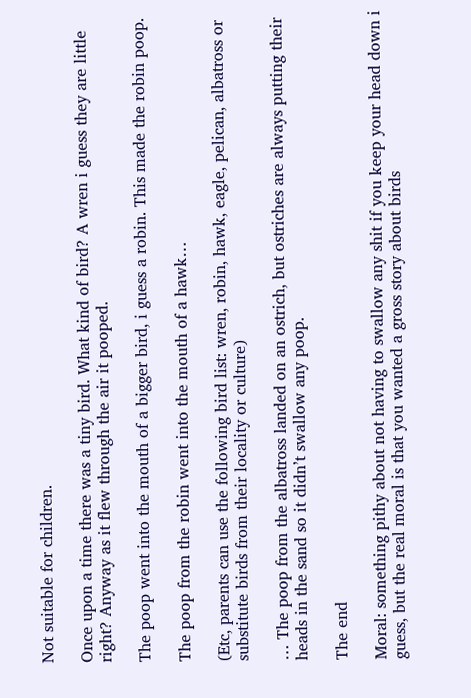Not suitable for children.

Once upon a time there was a tiny bird. What kind of bird? A wren i guess they are little right? Anyway as it flew through the air it pooped.

The poop went into the mouth of a bigger bird, i guess a robin. This made the robin poop.

The poop from the robin went into the mouth of a hawk…

(Etc, parents can use the following bird list: wren, robin, hawk, eagle, pelican, albatross or substitute birds from their locality or culture)

… The poop from the albatross landed on an ostrich, but ostriches are always putting their heads in the sand so it didn’t swallow any poop.

The end

Moral: something pithy about not having to swallow any shit if you keep your head down i guess, but the real moral is that you wanted a gross story about birds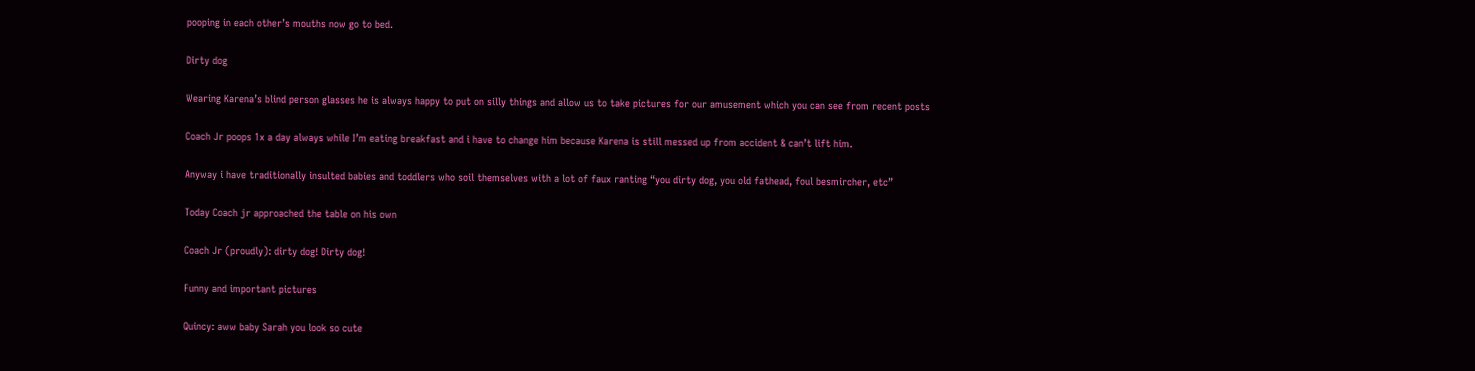pooping in each other’s mouths now go to bed.

Dirty dog

Wearing Karena’s blind person glasses he is always happy to put on silly things and allow us to take pictures for our amusement which you can see from recent posts

Coach Jr poops 1x a day always while I’m eating breakfast and i have to change him because Karena is still messed up from accident & can’t lift him.

Anyway i have traditionally insulted babies and toddlers who soil themselves with a lot of faux ranting “you dirty dog, you old fathead, foul besmircher, etc”

Today Coach jr approached the table on his own

Coach Jr (proudly): dirty dog! Dirty dog!

Funny and important pictures

Quincy: aww baby Sarah you look so cute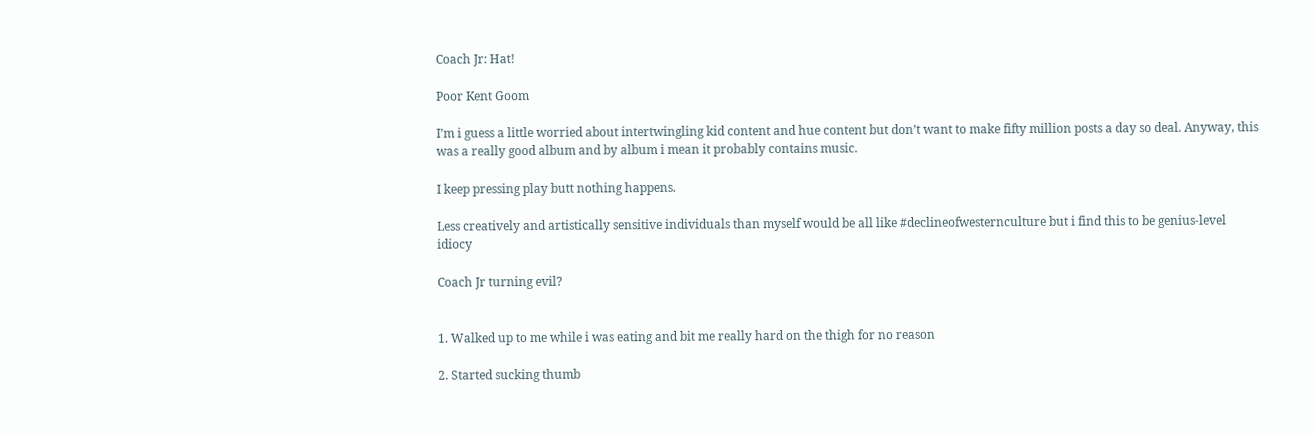Coach Jr: Hat!

Poor Kent Goom

I’m i guess a little worried about intertwingling kid content and hue content but don’t want to make fifty million posts a day so deal. Anyway, this was a really good album and by album i mean it probably contains music.

I keep pressing play butt nothing happens.

Less creatively and artistically sensitive individuals than myself would be all like #declineofwesternculture but i find this to be genius-level idiocy

Coach Jr turning evil?


1. Walked up to me while i was eating and bit me really hard on the thigh for no reason

2. Started sucking thumb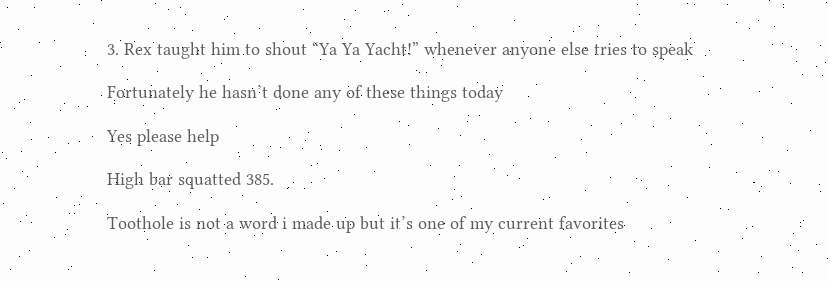3. Rex taught him to shout “Ya Ya Yacht!” whenever anyone else tries to speak

Fortunately he hasn’t done any of these things today

Yes please help

High bar squatted 385.

Toothole is not a word i made up but it’s one of my current favorites